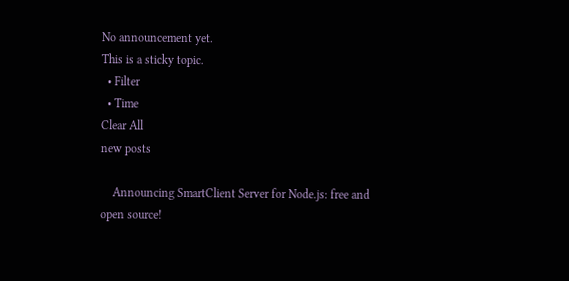No announcement yet.
This is a sticky topic.
  • Filter
  • Time
Clear All
new posts

    Announcing SmartClient Server for Node.js: free and open source!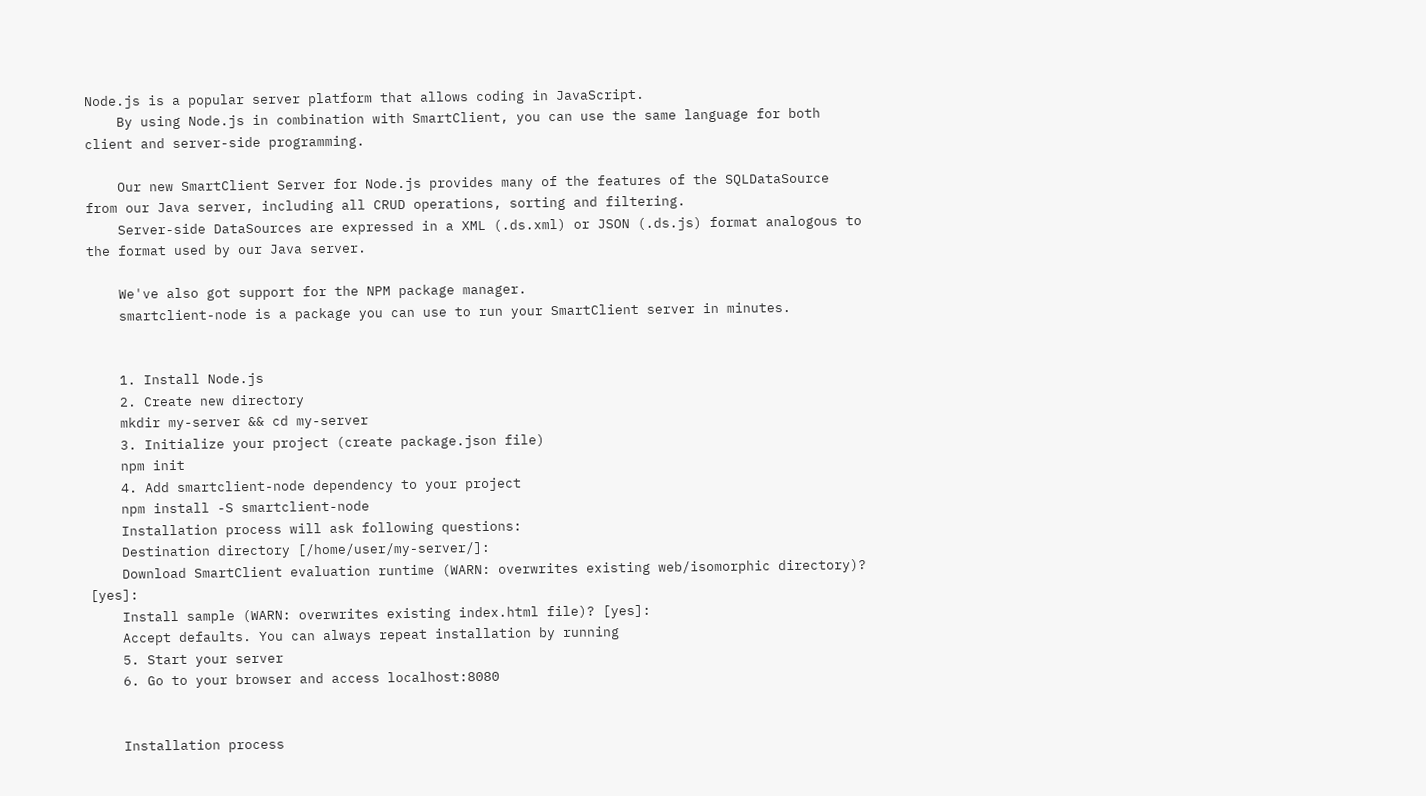Node.js is a popular server platform that allows coding in JavaScript.
    By using Node.js in combination with SmartClient, you can use the same language for both client and server-side programming.

    Our new SmartClient Server for Node.js provides many of the features of the SQLDataSource from our Java server, including all CRUD operations, sorting and filtering.
    Server-side DataSources are expressed in a XML (.ds.xml) or JSON (.ds.js) format analogous to the format used by our Java server.

    We've also got support for the NPM package manager.
    smartclient-node is a package you can use to run your SmartClient server in minutes.


    1. Install Node.js
    2. Create new directory
    mkdir my-server && cd my-server
    3. Initialize your project (create package.json file)
    npm init
    4. Add smartclient-node dependency to your project
    npm install -S smartclient-node
    Installation process will ask following questions:
    Destination directory [/home/user/my-server/]:
    Download SmartClient evaluation runtime (WARN: overwrites existing web/isomorphic directory)? [yes]:
    Install sample (WARN: overwrites existing index.html file)? [yes]:
    Accept defaults. You can always repeat installation by running
    5. Start your server
    6. Go to your browser and access localhost:8080


    Installation process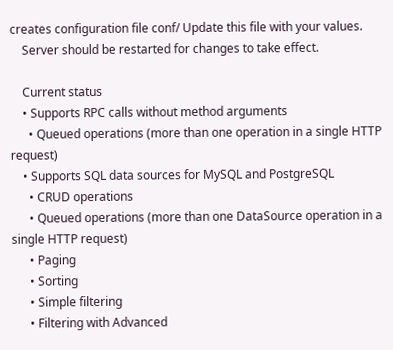creates configuration file conf/ Update this file with your values.
    Server should be restarted for changes to take effect.

    Current status
    • Supports RPC calls without method arguments
      • Queued operations (more than one operation in a single HTTP request)
    • Supports SQL data sources for MySQL and PostgreSQL
      • CRUD operations
      • Queued operations (more than one DataSource operation in a single HTTP request)
      • Paging
      • Sorting
      • Simple filtering
      • Filtering with Advanced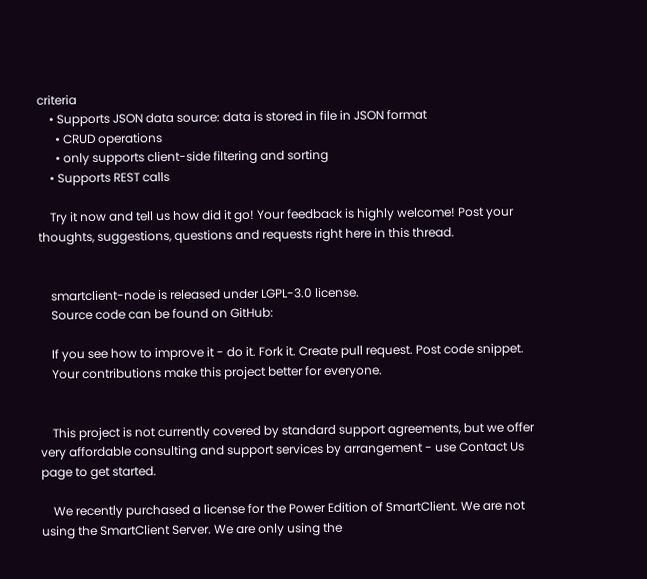criteria
    • Supports JSON data source: data is stored in file in JSON format
      • CRUD operations
      • only supports client-side filtering and sorting
    • Supports REST calls

    Try it now and tell us how did it go! Your feedback is highly welcome! Post your thoughts, suggestions, questions and requests right here in this thread.


    smartclient-node is released under LGPL-3.0 license.
    Source code can be found on GitHub:

    If you see how to improve it - do it. Fork it. Create pull request. Post code snippet.
    Your contributions make this project better for everyone.


    This project is not currently covered by standard support agreements, but we offer very affordable consulting and support services by arrangement - use Contact Us page to get started.

    We recently purchased a license for the Power Edition of SmartClient. We are not using the SmartClient Server. We are only using the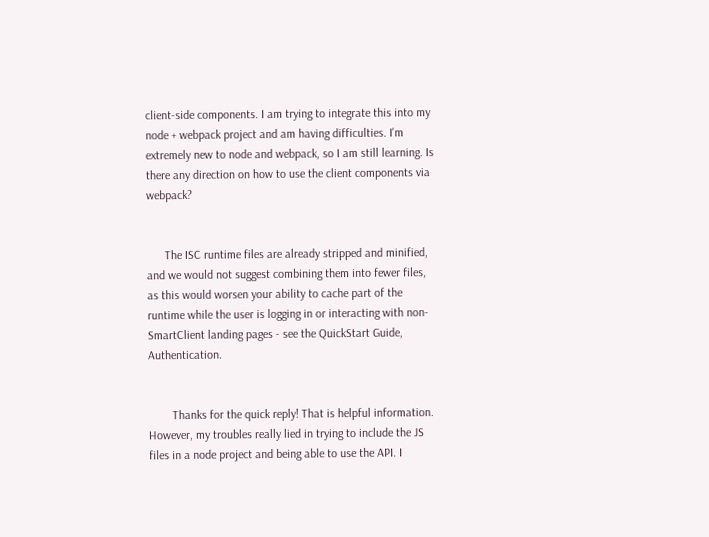client-side components. I am trying to integrate this into my node + webpack project and am having difficulties. I'm extremely new to node and webpack, so I am still learning. Is there any direction on how to use the client components via webpack?


      The ISC runtime files are already stripped and minified, and we would not suggest combining them into fewer files, as this would worsen your ability to cache part of the runtime while the user is logging in or interacting with non-SmartClient landing pages - see the QuickStart Guide, Authentication.


        Thanks for the quick reply! That is helpful information. However, my troubles really lied in trying to include the JS files in a node project and being able to use the API. I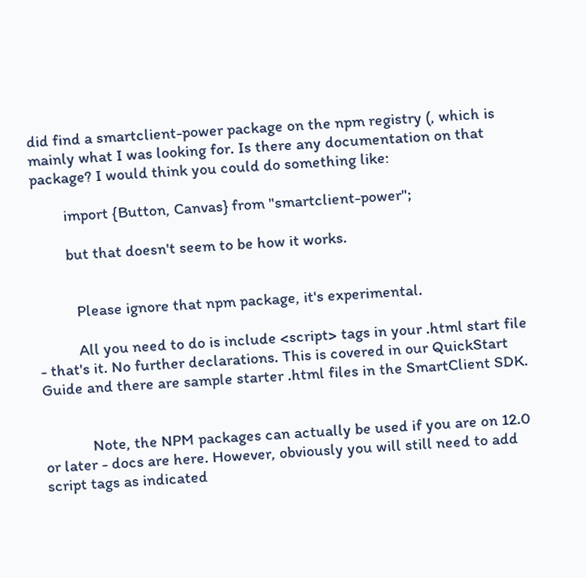did find a smartclient-power package on the npm registry (, which is mainly what I was looking for. Is there any documentation on that package? I would think you could do something like:

        import {Button, Canvas} from "smartclient-power";

        but that doesn't seem to be how it works.


          Please ignore that npm package, it's experimental.

          All you need to do is include <script> tags in your .html start file - that's it. No further declarations. This is covered in our QuickStart Guide and there are sample starter .html files in the SmartClient SDK.


            Note, the NPM packages can actually be used if you are on 12.0 or later - docs are here. However, obviously you will still need to add script tags as indicated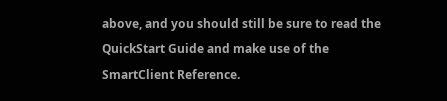above, and you should still be sure to read the QuickStart Guide and make use of the SmartClient Reference.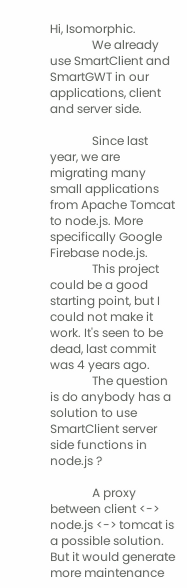Hi, Isomorphic.
              We already use SmartClient and SmartGWT in our applications, client and server side.

              Since last year, we are migrating many small applications from Apache Tomcat to node.js. More specifically Google Firebase node.js.
              This project could be a good starting point, but I could not make it work. It's seen to be dead, last commit was 4 years ago.
              The question is do anybody has a solution to use SmartClient server side functions in node.js ?

              A proxy between client <-> node.js <-> tomcat is a possible solution. But it would generate more maintenance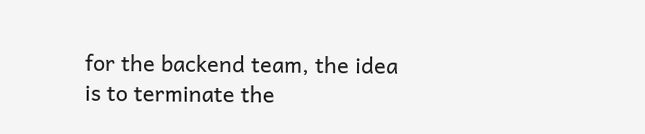for the backend team, the idea is to terminate the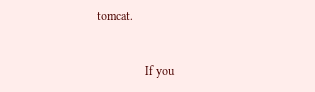tomcat.


                If you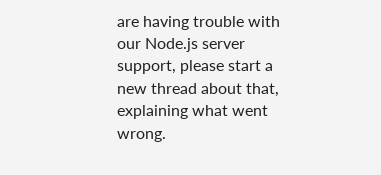are having trouble with our Node.js server support, please start a new thread about that, explaining what went wrong.